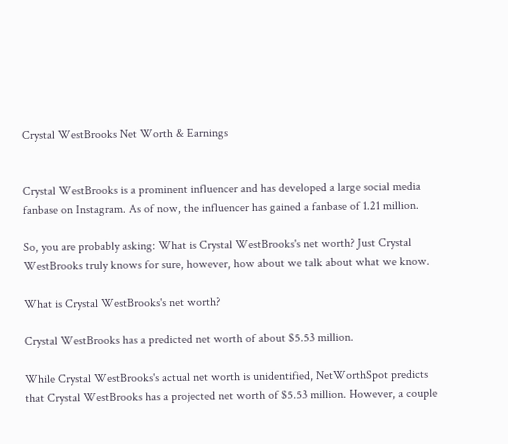Crystal WestBrooks Net Worth & Earnings


Crystal WestBrooks is a prominent influencer and has developed a large social media fanbase on Instagram. As of now, the influencer has gained a fanbase of 1.21 million.

So, you are probably asking: What is Crystal WestBrooks's net worth? Just Crystal WestBrooks truly knows for sure, however, how about we talk about what we know.

What is Crystal WestBrooks's net worth?

Crystal WestBrooks has a predicted net worth of about $5.53 million.

While Crystal WestBrooks's actual net worth is unidentified, NetWorthSpot predicts that Crystal WestBrooks has a projected net worth of $5.53 million. However, a couple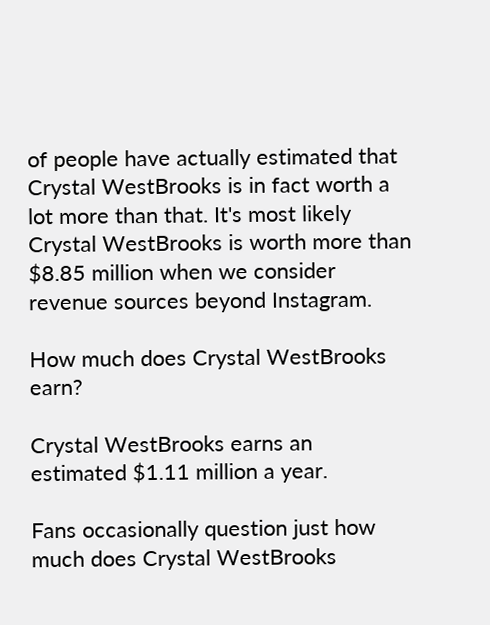of people have actually estimated that Crystal WestBrooks is in fact worth a lot more than that. It's most likely Crystal WestBrooks is worth more than $8.85 million when we consider revenue sources beyond Instagram.

How much does Crystal WestBrooks earn?

Crystal WestBrooks earns an estimated $1.11 million a year.

Fans occasionally question just how much does Crystal WestBrooks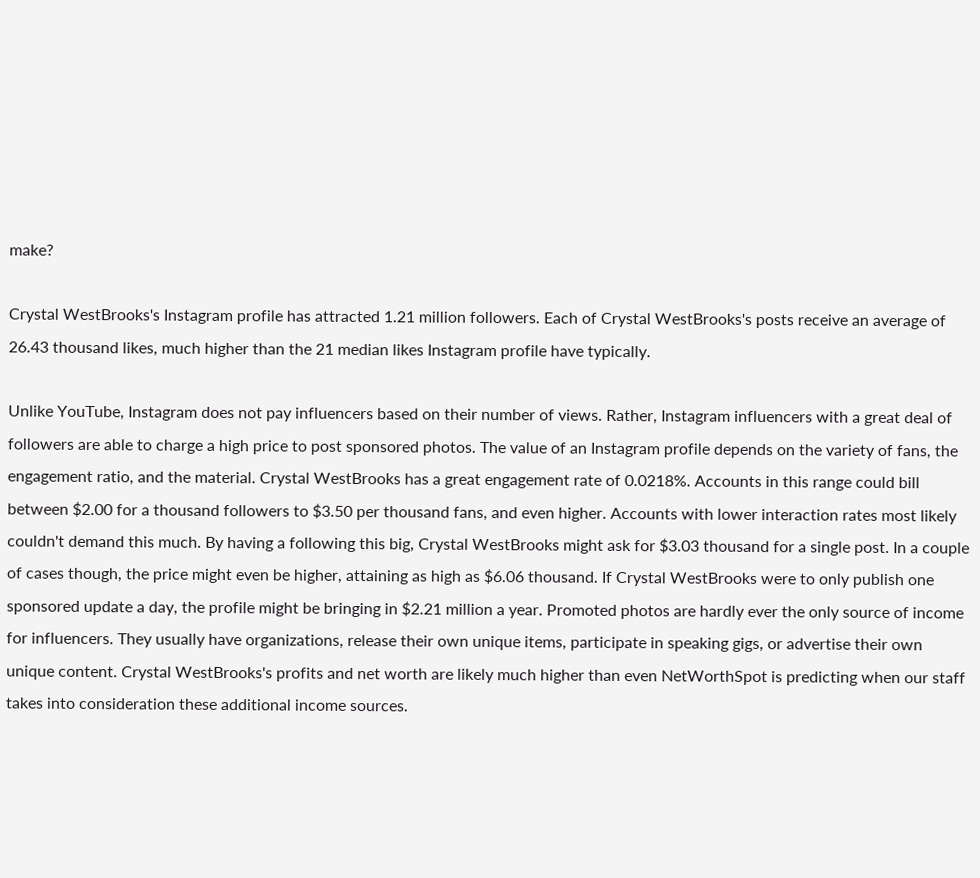make?

Crystal WestBrooks's Instagram profile has attracted 1.21 million followers. Each of Crystal WestBrooks's posts receive an average of 26.43 thousand likes, much higher than the 21 median likes Instagram profile have typically.

Unlike YouTube, Instagram does not pay influencers based on their number of views. Rather, Instagram influencers with a great deal of followers are able to charge a high price to post sponsored photos. The value of an Instagram profile depends on the variety of fans, the engagement ratio, and the material. Crystal WestBrooks has a great engagement rate of 0.0218%. Accounts in this range could bill between $2.00 for a thousand followers to $3.50 per thousand fans, and even higher. Accounts with lower interaction rates most likely couldn't demand this much. By having a following this big, Crystal WestBrooks might ask for $3.03 thousand for a single post. In a couple of cases though, the price might even be higher, attaining as high as $6.06 thousand. If Crystal WestBrooks were to only publish one sponsored update a day, the profile might be bringing in $2.21 million a year. Promoted photos are hardly ever the only source of income for influencers. They usually have organizations, release their own unique items, participate in speaking gigs, or advertise their own unique content. Crystal WestBrooks's profits and net worth are likely much higher than even NetWorthSpot is predicting when our staff takes into consideration these additional income sources.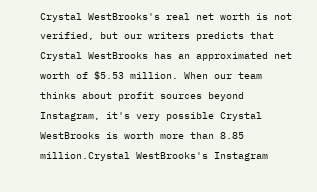Crystal WestBrooks's real net worth is not verified, but our writers predicts that Crystal WestBrooks has an approximated net worth of $5.53 million. When our team thinks about profit sources beyond Instagram, it's very possible Crystal WestBrooks is worth more than 8.85 million.Crystal WestBrooks's Instagram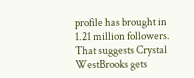profile has brought in 1.21 million followers. That suggests Crystal WestBrooks gets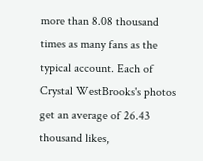more than 8.08 thousand times as many fans as the typical account. Each of Crystal WestBrooks's photos get an average of 26.43 thousand likes,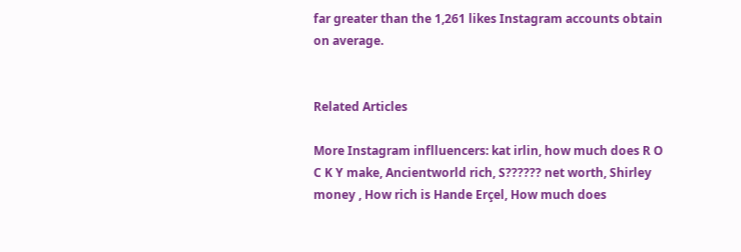far greater than the 1,261 likes Instagram accounts obtain on average.


Related Articles

More Instagram inflluencers: kat irlin, how much does R O C K Y make, Ancientworld rich, S?????? net worth, Shirley money , How rich is Hande Erçel, How much does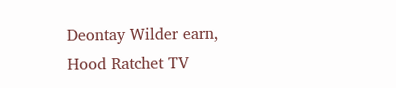Deontay Wilder earn, Hood Ratchet TV